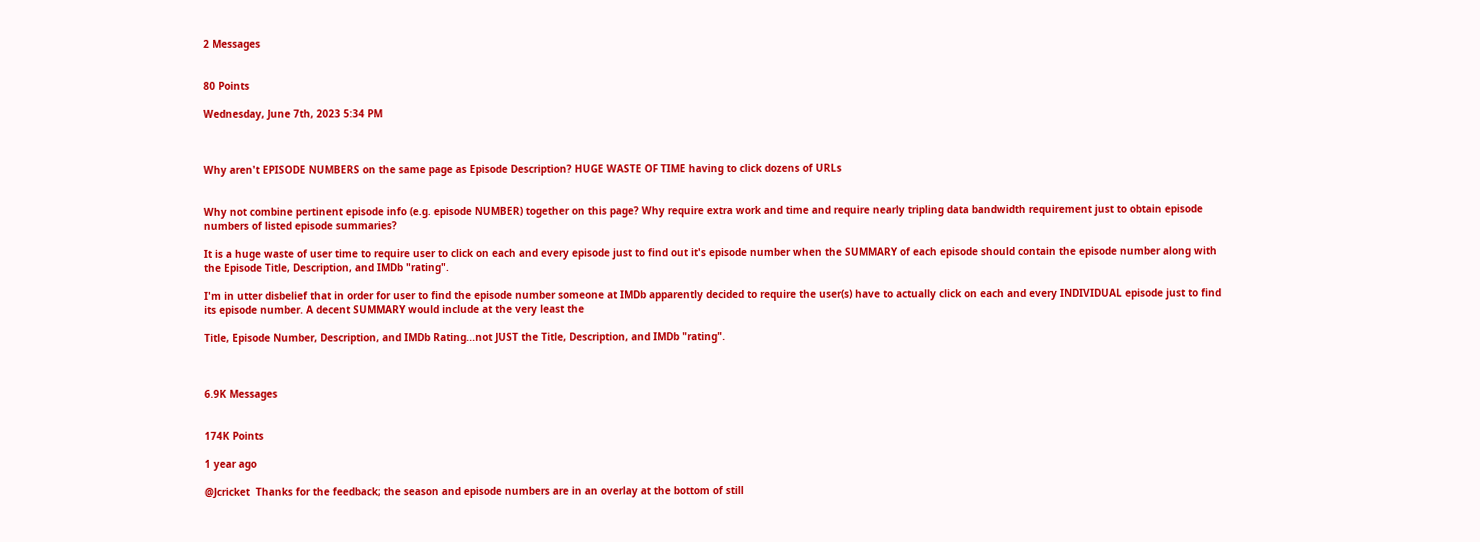2 Messages


80 Points

Wednesday, June 7th, 2023 5:34 PM



Why aren't EPISODE NUMBERS on the same page as Episode Description? HUGE WASTE OF TIME having to click dozens of URLs


Why not combine pertinent episode info (e.g. episode NUMBER) together on this page? Why require extra work and time and require nearly tripling data bandwidth requirement just to obtain episode numbers of listed episode summaries?

It is a huge waste of user time to require user to click on each and every episode just to find out it's episode number when the SUMMARY of each episode should contain the episode number along with the Episode Title, Description, and IMDb "rating".

I'm in utter disbelief that in order for user to find the episode number someone at IMDb apparently decided to require the user(s) have to actually click on each and every INDIVIDUAL episode just to find its episode number. A decent SUMMARY would include at the very least the

Title, Episode Number, Description, and IMDb Rating...not JUST the Title, Description, and IMDb "rating".



6.9K Messages


174K Points

1 year ago

@Jcricket  Thanks for the feedback; the season and episode numbers are in an overlay at the bottom of still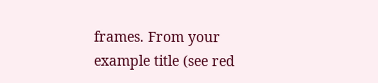frames. From your example title (see red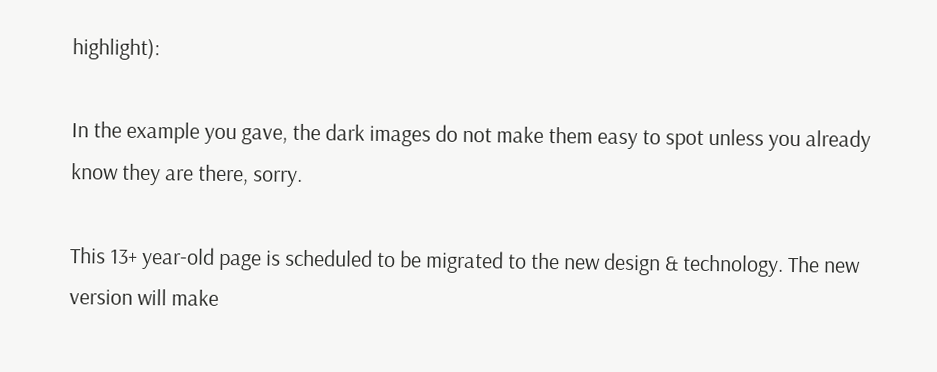highlight):

In the example you gave, the dark images do not make them easy to spot unless you already know they are there, sorry.

This 13+ year-old page is scheduled to be migrated to the new design & technology. The new version will make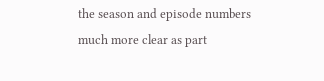the season and episode numbers much more clear as part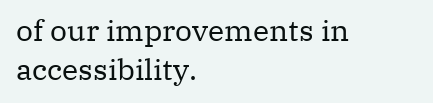of our improvements in accessibility.